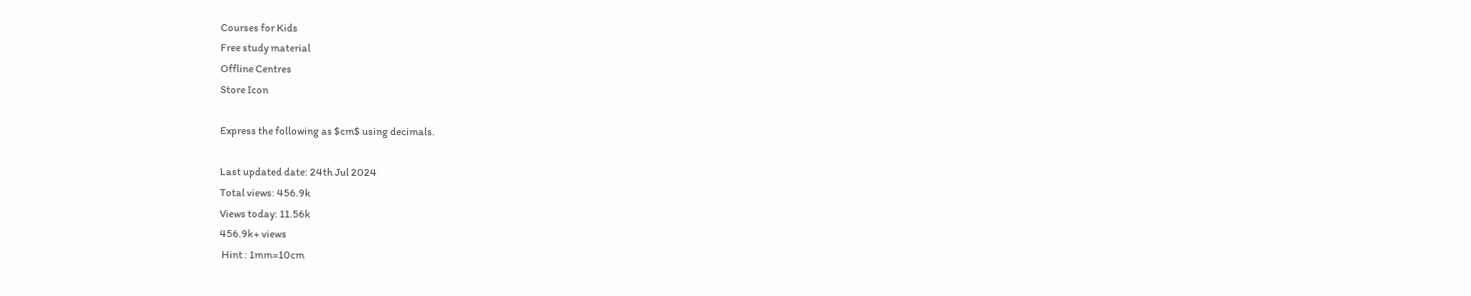Courses for Kids
Free study material
Offline Centres
Store Icon

Express the following as $cm$ using decimals.

Last updated date: 24th Jul 2024
Total views: 456.9k
Views today: 11.56k
456.9k+ views
 Hint : 1mm=10cm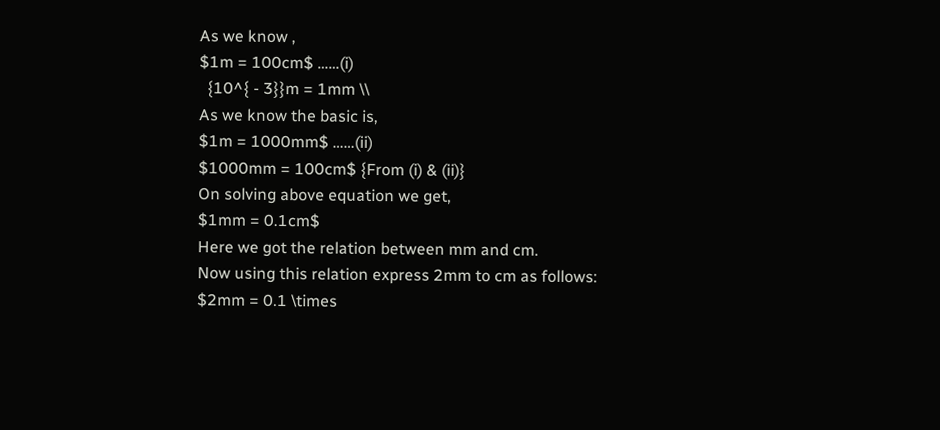As we know ,
$1m = 100cm$ ……(i)
  {10^{ - 3}}m = 1mm \\
As we know the basic is,
$1m = 1000mm$ ……(ii)
$1000mm = 100cm$ {From (i) & (ii)}
On solving above equation we get,
$1mm = 0.1cm$
Here we got the relation between mm and cm.
Now using this relation express 2mm to cm as follows:
$2mm = 0.1 \times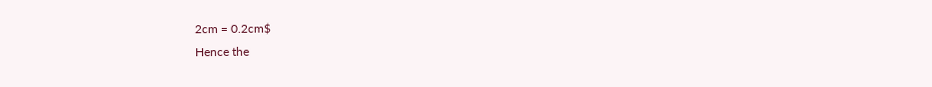2cm = 0.2cm$
Hence the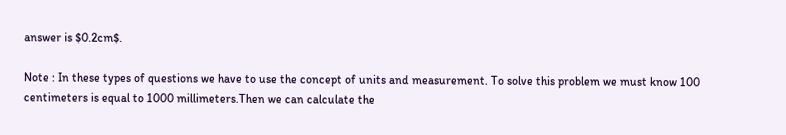answer is $0.2cm$.

Note : In these types of questions we have to use the concept of units and measurement. To solve this problem we must know 100 centimeters is equal to 1000 millimeters.Then we can calculate the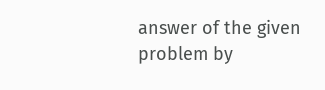answer of the given problem by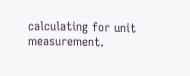calculating for unit measurement.